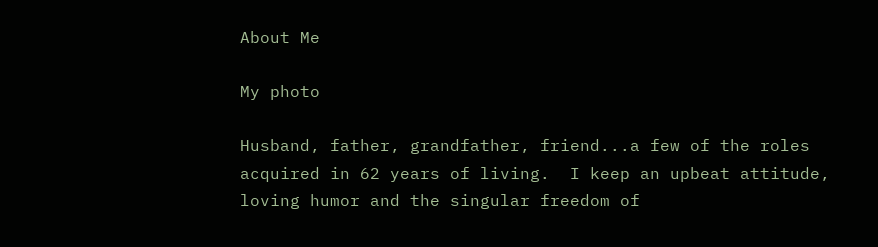About Me

My photo

Husband, father, grandfather, friend...a few of the roles acquired in 62 years of living.  I keep an upbeat attitude, loving humor and the singular freedom of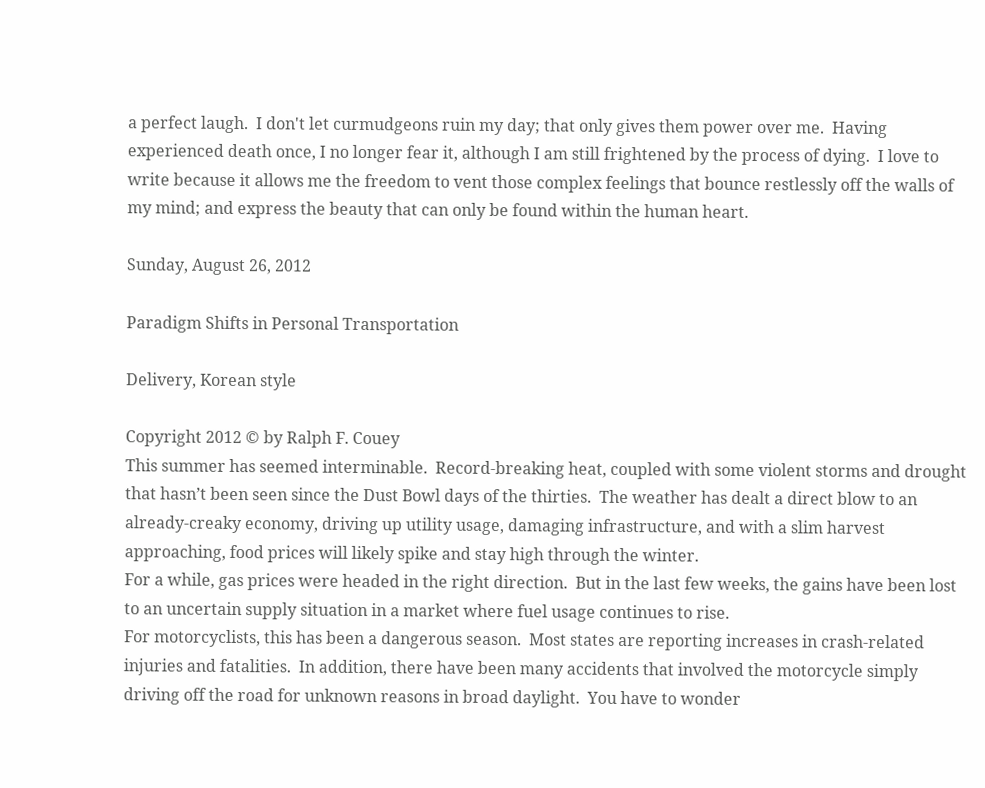a perfect laugh.  I don't let curmudgeons ruin my day; that only gives them power over me.  Having experienced death once, I no longer fear it, although I am still frightened by the process of dying.  I love to write because it allows me the freedom to vent those complex feelings that bounce restlessly off the walls of my mind; and express the beauty that can only be found within the human heart.

Sunday, August 26, 2012

Paradigm Shifts in Personal Transportation

Delivery, Korean style

Copyright 2012 © by Ralph F. Couey
This summer has seemed interminable.  Record-breaking heat, coupled with some violent storms and drought that hasn’t been seen since the Dust Bowl days of the thirties.  The weather has dealt a direct blow to an already-creaky economy, driving up utility usage, damaging infrastructure, and with a slim harvest approaching, food prices will likely spike and stay high through the winter.
For a while, gas prices were headed in the right direction.  But in the last few weeks, the gains have been lost to an uncertain supply situation in a market where fuel usage continues to rise.
For motorcyclists, this has been a dangerous season.  Most states are reporting increases in crash-related injuries and fatalities.  In addition, there have been many accidents that involved the motorcycle simply driving off the road for unknown reasons in broad daylight.  You have to wonder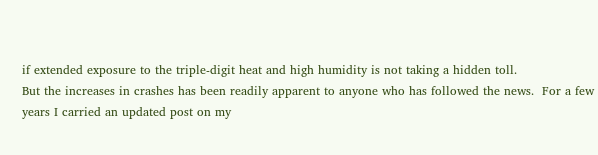if extended exposure to the triple-digit heat and high humidity is not taking a hidden toll.
But the increases in crashes has been readily apparent to anyone who has followed the news.  For a few years I carried an updated post on my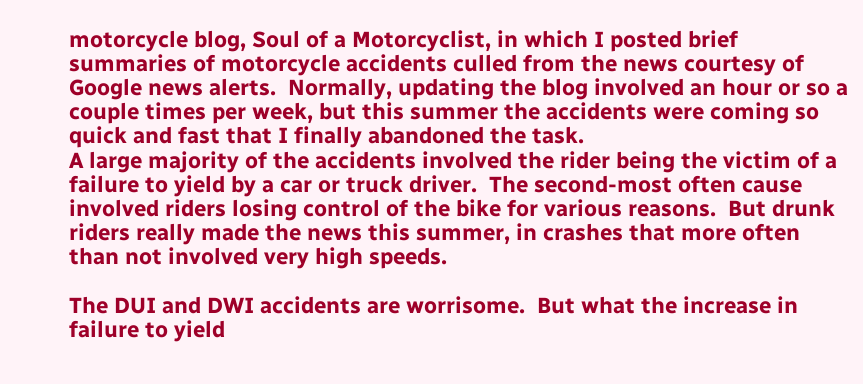motorcycle blog, Soul of a Motorcyclist, in which I posted brief summaries of motorcycle accidents culled from the news courtesy of Google news alerts.  Normally, updating the blog involved an hour or so a couple times per week, but this summer the accidents were coming so quick and fast that I finally abandoned the task.
A large majority of the accidents involved the rider being the victim of a failure to yield by a car or truck driver.  The second-most often cause involved riders losing control of the bike for various reasons.  But drunk riders really made the news this summer, in crashes that more often than not involved very high speeds.

The DUI and DWI accidents are worrisome.  But what the increase in failure to yield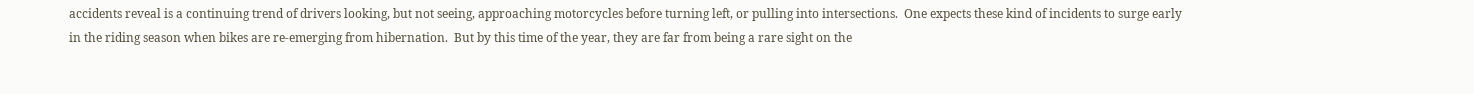accidents reveal is a continuing trend of drivers looking, but not seeing, approaching motorcycles before turning left, or pulling into intersections.  One expects these kind of incidents to surge early in the riding season when bikes are re-emerging from hibernation.  But by this time of the year, they are far from being a rare sight on the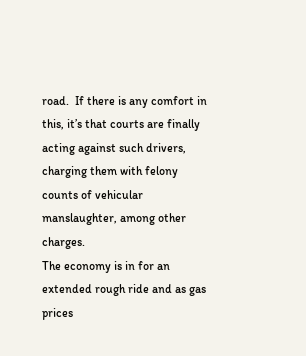road.  If there is any comfort in this, it’s that courts are finally acting against such drivers, charging them with felony counts of vehicular manslaughter, among other charges.
The economy is in for an extended rough ride and as gas prices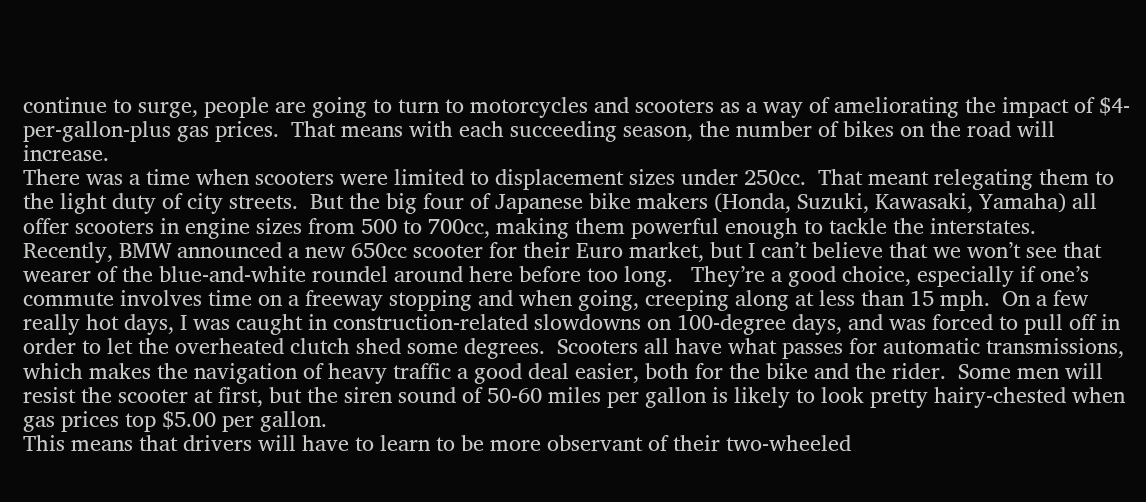continue to surge, people are going to turn to motorcycles and scooters as a way of ameliorating the impact of $4- per-gallon-plus gas prices.  That means with each succeeding season, the number of bikes on the road will increase.
There was a time when scooters were limited to displacement sizes under 250cc.  That meant relegating them to the light duty of city streets.  But the big four of Japanese bike makers (Honda, Suzuki, Kawasaki, Yamaha) all offer scooters in engine sizes from 500 to 700cc, making them powerful enough to tackle the interstates.  Recently, BMW announced a new 650cc scooter for their Euro market, but I can’t believe that we won’t see that wearer of the blue-and-white roundel around here before too long.   They’re a good choice, especially if one’s commute involves time on a freeway stopping and when going, creeping along at less than 15 mph.  On a few really hot days, I was caught in construction-related slowdowns on 100-degree days, and was forced to pull off in order to let the overheated clutch shed some degrees.  Scooters all have what passes for automatic transmissions, which makes the navigation of heavy traffic a good deal easier, both for the bike and the rider.  Some men will resist the scooter at first, but the siren sound of 50-60 miles per gallon is likely to look pretty hairy-chested when gas prices top $5.00 per gallon.
This means that drivers will have to learn to be more observant of their two-wheeled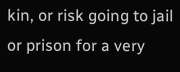kin, or risk going to jail or prison for a very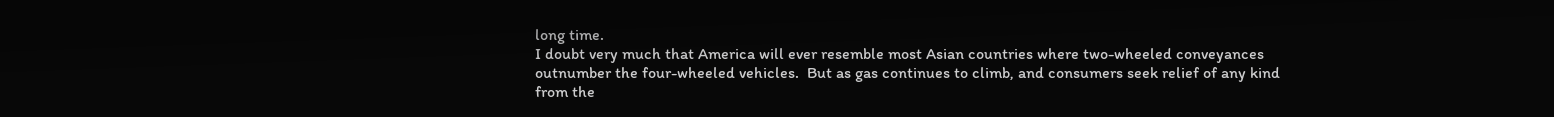long time.
I doubt very much that America will ever resemble most Asian countries where two-wheeled conveyances outnumber the four-wheeled vehicles.  But as gas continues to climb, and consumers seek relief of any kind from the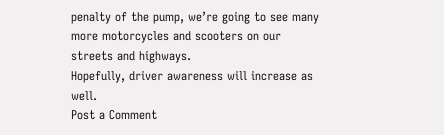penalty of the pump, we’re going to see many more motorcycles and scooters on our streets and highways.
Hopefully, driver awareness will increase as well.
Post a Comment